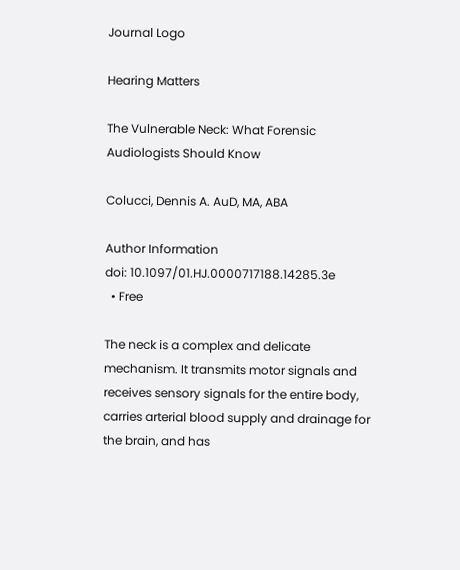Journal Logo

Hearing Matters

The Vulnerable Neck: What Forensic Audiologists Should Know

Colucci, Dennis A. AuD, MA, ABA

Author Information
doi: 10.1097/01.HJ.0000717188.14285.3e
  • Free

The neck is a complex and delicate mechanism. It transmits motor signals and receives sensory signals for the entire body, carries arterial blood supply and drainage for the brain, and has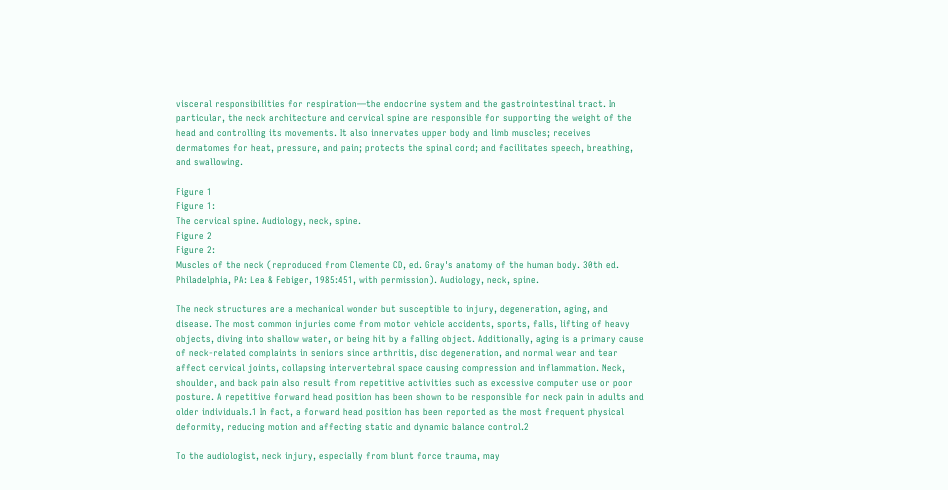visceral responsibilities for respiration—the endocrine system and the gastrointestinal tract. In particular, the neck architecture and cervical spine are responsible for supporting the weight of the head and controlling its movements. It also innervates upper body and limb muscles; receives dermatomes for heat, pressure, and pain; protects the spinal cord; and facilitates speech, breathing, and swallowing.

Figure 1
Figure 1:
The cervical spine. Audiology, neck, spine.
Figure 2
Figure 2:
Muscles of the neck (reproduced from Clemente CD, ed. Gray's anatomy of the human body. 30th ed. Philadelphia, PA: Lea & Febiger, 1985:451, with permission). Audiology, neck, spine.

The neck structures are a mechanical wonder but susceptible to injury, degeneration, aging, and disease. The most common injuries come from motor vehicle accidents, sports, falls, lifting of heavy objects, diving into shallow water, or being hit by a falling object. Additionally, aging is a primary cause of neck-related complaints in seniors since arthritis, disc degeneration, and normal wear and tear affect cervical joints, collapsing intervertebral space causing compression and inflammation. Neck, shoulder, and back pain also result from repetitive activities such as excessive computer use or poor posture. A repetitive forward head position has been shown to be responsible for neck pain in adults and older individuals.1 In fact, a forward head position has been reported as the most frequent physical deformity, reducing motion and affecting static and dynamic balance control.2

To the audiologist, neck injury, especially from blunt force trauma, may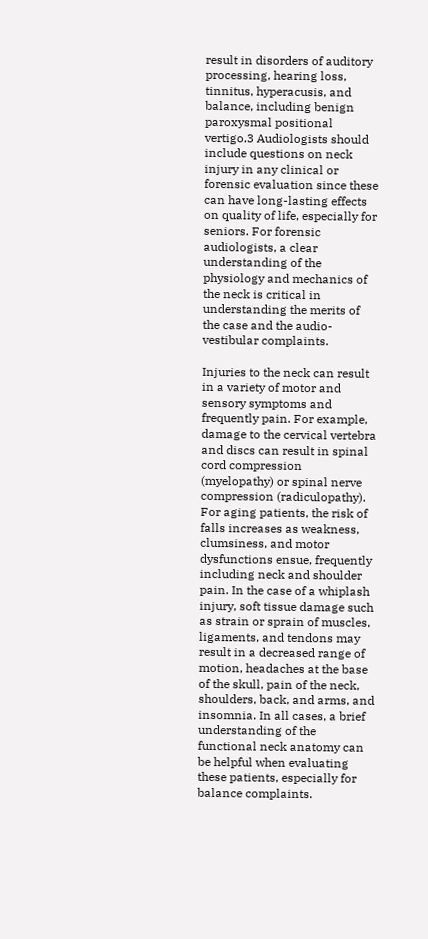result in disorders of auditory processing, hearing loss, tinnitus, hyperacusis, and balance, including benign paroxysmal positional vertigo.3 Audiologists should include questions on neck injury in any clinical or forensic evaluation since these can have long-lasting effects on quality of life, especially for seniors. For forensic audiologists, a clear understanding of the physiology and mechanics of the neck is critical in understanding the merits of the case and the audio-vestibular complaints.

Injuries to the neck can result in a variety of motor and sensory symptoms and frequently pain. For example, damage to the cervical vertebra and discs can result in spinal cord compression (myelopathy) or spinal nerve compression (radiculopathy). For aging patients, the risk of falls increases as weakness, clumsiness, and motor dysfunctions ensue, frequently including neck and shoulder pain. In the case of a whiplash injury, soft tissue damage such as strain or sprain of muscles, ligaments, and tendons may result in a decreased range of motion, headaches at the base of the skull, pain of the neck, shoulders, back, and arms, and insomnia. In all cases, a brief understanding of the functional neck anatomy can be helpful when evaluating these patients, especially for balance complaints.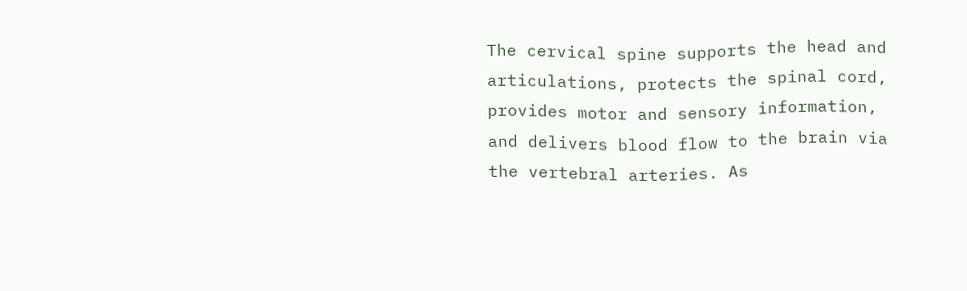The cervical spine supports the head and articulations, protects the spinal cord, provides motor and sensory information, and delivers blood flow to the brain via the vertebral arteries. As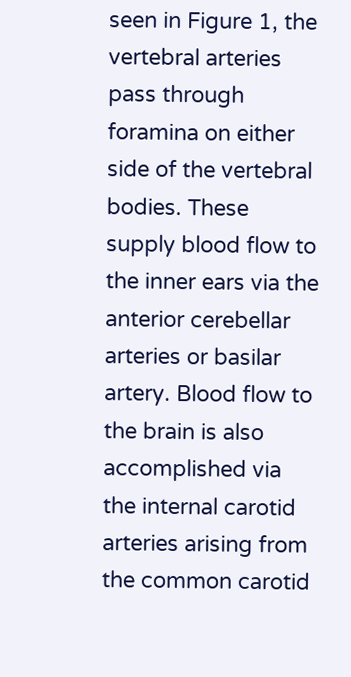seen in Figure 1, the vertebral arteries pass through foramina on either side of the vertebral bodies. These supply blood flow to the inner ears via the anterior cerebellar arteries or basilar artery. Blood flow to the brain is also accomplished via the internal carotid arteries arising from the common carotid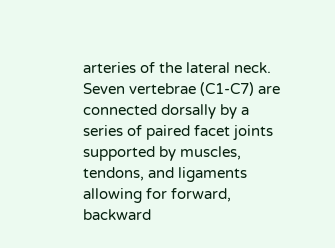arteries of the lateral neck. Seven vertebrae (C1-C7) are connected dorsally by a series of paired facet joints supported by muscles, tendons, and ligaments allowing for forward, backward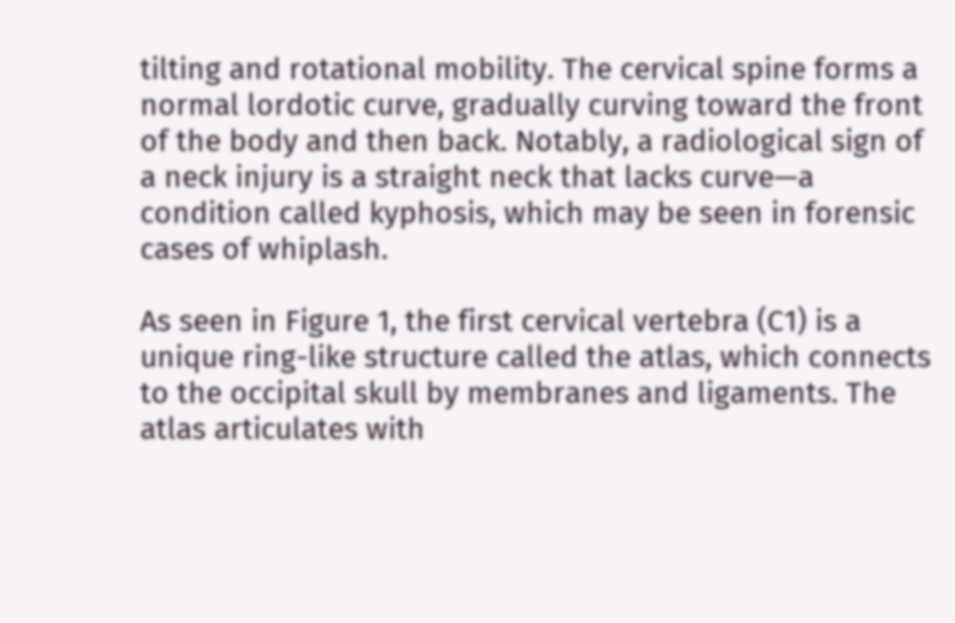tilting and rotational mobility. The cervical spine forms a normal lordotic curve, gradually curving toward the front of the body and then back. Notably, a radiological sign of a neck injury is a straight neck that lacks curve—a condition called kyphosis, which may be seen in forensic cases of whiplash.

As seen in Figure 1, the first cervical vertebra (C1) is a unique ring-like structure called the atlas, which connects to the occipital skull by membranes and ligaments. The atlas articulates with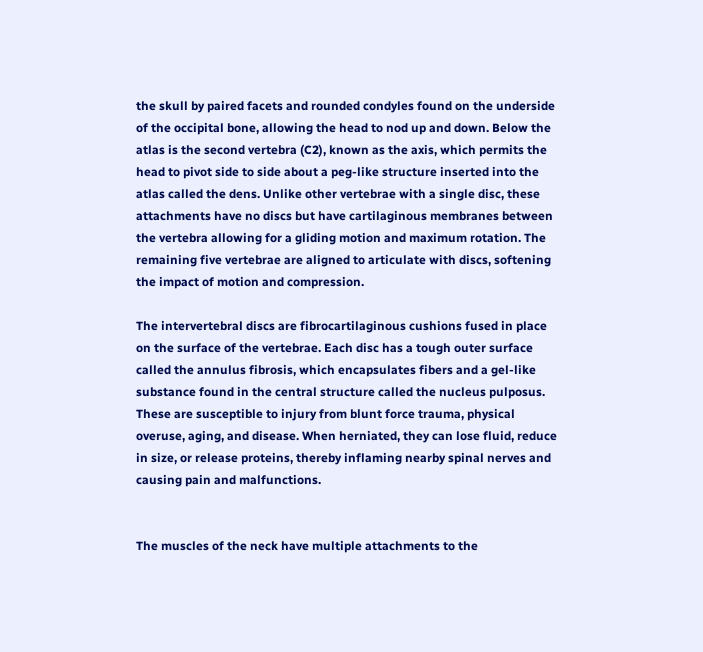the skull by paired facets and rounded condyles found on the underside of the occipital bone, allowing the head to nod up and down. Below the atlas is the second vertebra (C2), known as the axis, which permits the head to pivot side to side about a peg-like structure inserted into the atlas called the dens. Unlike other vertebrae with a single disc, these attachments have no discs but have cartilaginous membranes between the vertebra allowing for a gliding motion and maximum rotation. The remaining five vertebrae are aligned to articulate with discs, softening the impact of motion and compression.

The intervertebral discs are fibrocartilaginous cushions fused in place on the surface of the vertebrae. Each disc has a tough outer surface called the annulus fibrosis, which encapsulates fibers and a gel-like substance found in the central structure called the nucleus pulposus. These are susceptible to injury from blunt force trauma, physical overuse, aging, and disease. When herniated, they can lose fluid, reduce in size, or release proteins, thereby inflaming nearby spinal nerves and causing pain and malfunctions.


The muscles of the neck have multiple attachments to the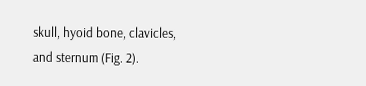skull, hyoid bone, clavicles, and sternum (Fig. 2).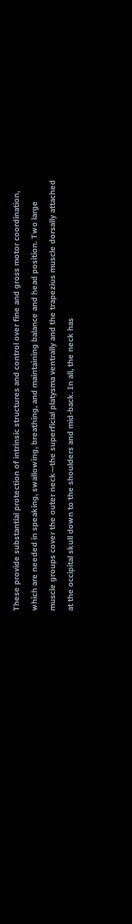These provide substantial protection of intrinsic structures and control over fine and gross motor coordination, which are needed in speaking, swallowing, breathing, and maintaining balance and head position. Two large muscle groups cover the outer neck—the superficial platysma ventrally and the trapezius muscle dorsally attached at the occipital skull down to the shoulders and mid-back. In all, the neck has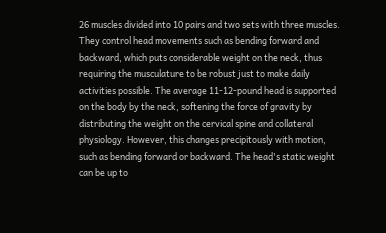26 muscles divided into 10 pairs and two sets with three muscles. They control head movements such as bending forward and backward, which puts considerable weight on the neck, thus requiring the musculature to be robust just to make daily activities possible. The average 11-12-pound head is supported on the body by the neck, softening the force of gravity by distributing the weight on the cervical spine and collateral physiology. However, this changes precipitously with motion, such as bending forward or backward. The head's static weight can be up to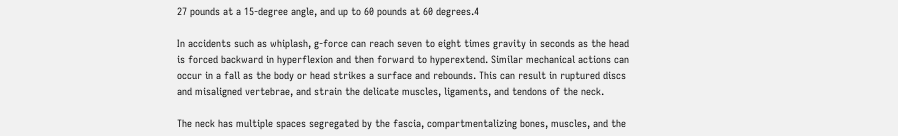27 pounds at a 15-degree angle, and up to 60 pounds at 60 degrees.4

In accidents such as whiplash, g-force can reach seven to eight times gravity in seconds as the head is forced backward in hyperflexion and then forward to hyperextend. Similar mechanical actions can occur in a fall as the body or head strikes a surface and rebounds. This can result in ruptured discs and misaligned vertebrae, and strain the delicate muscles, ligaments, and tendons of the neck.

The neck has multiple spaces segregated by the fascia, compartmentalizing bones, muscles, and the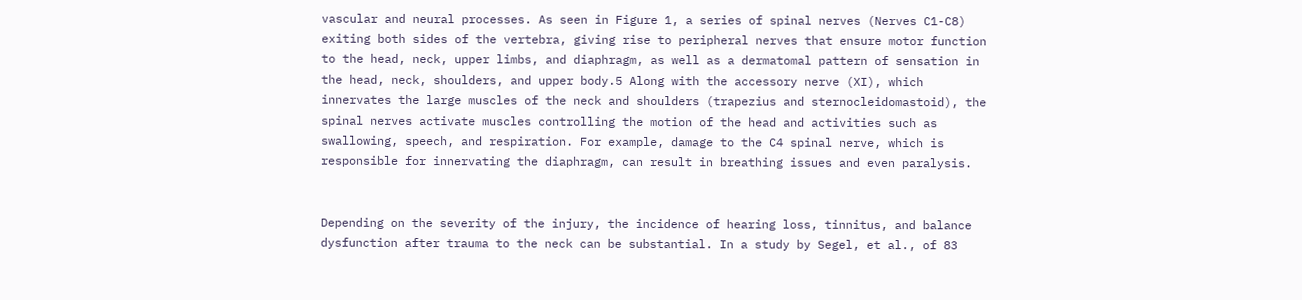vascular and neural processes. As seen in Figure 1, a series of spinal nerves (Nerves C1-C8) exiting both sides of the vertebra, giving rise to peripheral nerves that ensure motor function to the head, neck, upper limbs, and diaphragm, as well as a dermatomal pattern of sensation in the head, neck, shoulders, and upper body.5 Along with the accessory nerve (XI), which innervates the large muscles of the neck and shoulders (trapezius and sternocleidomastoid), the spinal nerves activate muscles controlling the motion of the head and activities such as swallowing, speech, and respiration. For example, damage to the C4 spinal nerve, which is responsible for innervating the diaphragm, can result in breathing issues and even paralysis.


Depending on the severity of the injury, the incidence of hearing loss, tinnitus, and balance dysfunction after trauma to the neck can be substantial. In a study by Segel, et al., of 83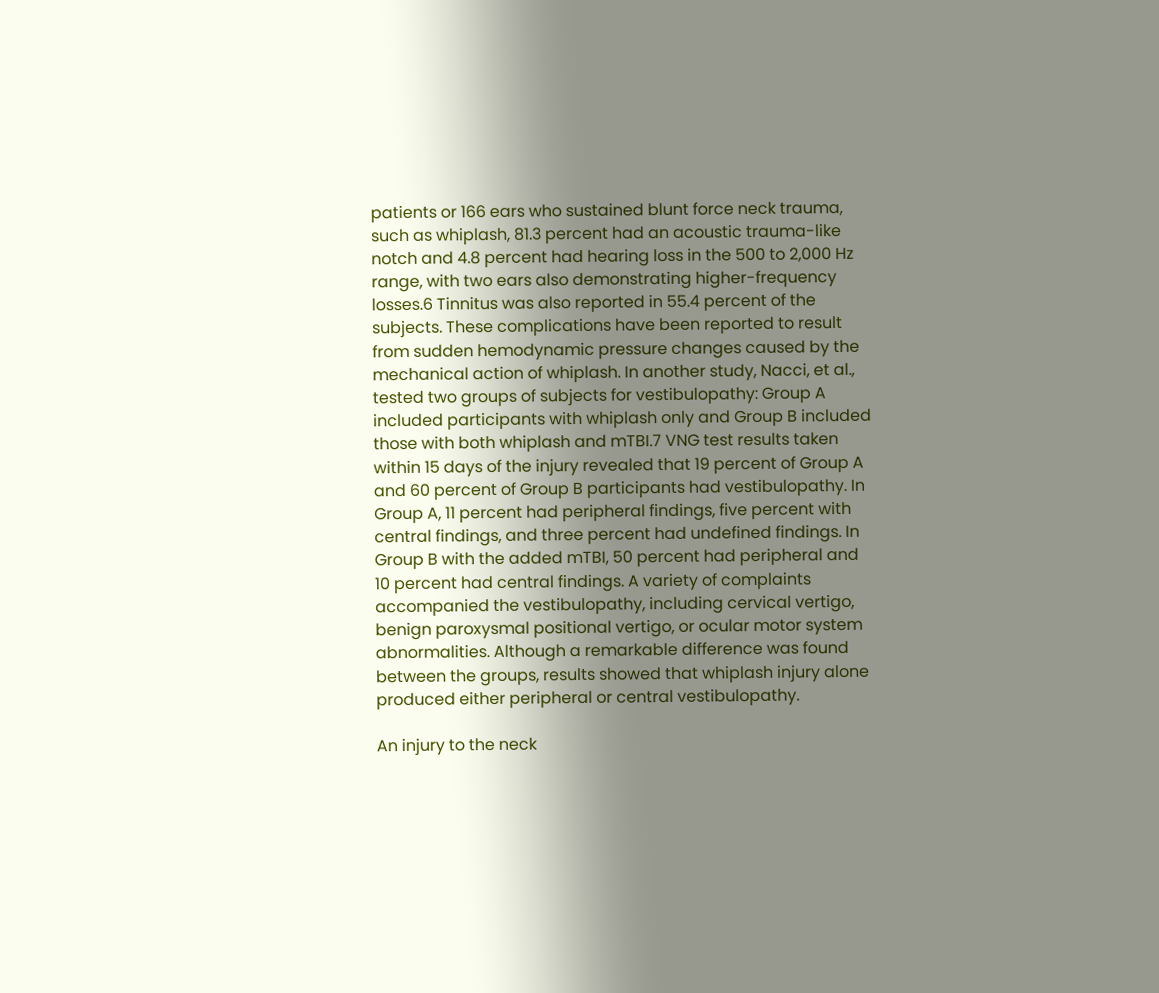patients or 166 ears who sustained blunt force neck trauma, such as whiplash, 81.3 percent had an acoustic trauma-like notch and 4.8 percent had hearing loss in the 500 to 2,000 Hz range, with two ears also demonstrating higher-frequency losses.6 Tinnitus was also reported in 55.4 percent of the subjects. These complications have been reported to result from sudden hemodynamic pressure changes caused by the mechanical action of whiplash. In another study, Nacci, et al., tested two groups of subjects for vestibulopathy: Group A included participants with whiplash only and Group B included those with both whiplash and mTBI.7 VNG test results taken within 15 days of the injury revealed that 19 percent of Group A and 60 percent of Group B participants had vestibulopathy. In Group A, 11 percent had peripheral findings, five percent with central findings, and three percent had undefined findings. In Group B with the added mTBI, 50 percent had peripheral and 10 percent had central findings. A variety of complaints accompanied the vestibulopathy, including cervical vertigo, benign paroxysmal positional vertigo, or ocular motor system abnormalities. Although a remarkable difference was found between the groups, results showed that whiplash injury alone produced either peripheral or central vestibulopathy.

An injury to the neck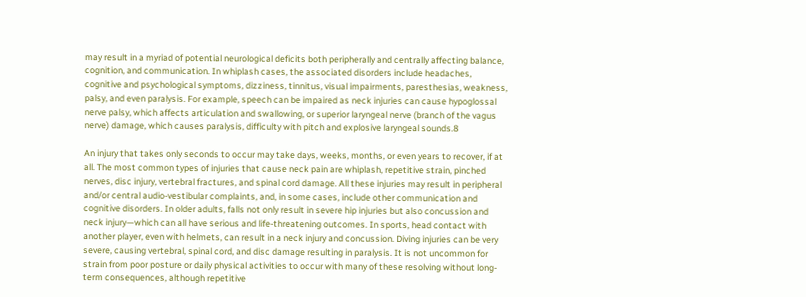may result in a myriad of potential neurological deficits both peripherally and centrally affecting balance, cognition, and communication. In whiplash cases, the associated disorders include headaches, cognitive and psychological symptoms, dizziness, tinnitus, visual impairments, paresthesias, weakness, palsy, and even paralysis. For example, speech can be impaired as neck injuries can cause hypoglossal nerve palsy, which affects articulation and swallowing, or superior laryngeal nerve (branch of the vagus nerve) damage, which causes paralysis, difficulty with pitch and explosive laryngeal sounds.8

An injury that takes only seconds to occur may take days, weeks, months, or even years to recover, if at all. The most common types of injuries that cause neck pain are whiplash, repetitive strain, pinched nerves, disc injury, vertebral fractures, and spinal cord damage. All these injuries may result in peripheral and/or central audio-vestibular complaints, and, in some cases, include other communication and cognitive disorders. In older adults, falls not only result in severe hip injuries but also concussion and neck injury—which can all have serious and life-threatening outcomes. In sports, head contact with another player, even with helmets, can result in a neck injury and concussion. Diving injuries can be very severe, causing vertebral, spinal cord, and disc damage resulting in paralysis. It is not uncommon for strain from poor posture or daily physical activities to occur with many of these resolving without long-term consequences, although repetitive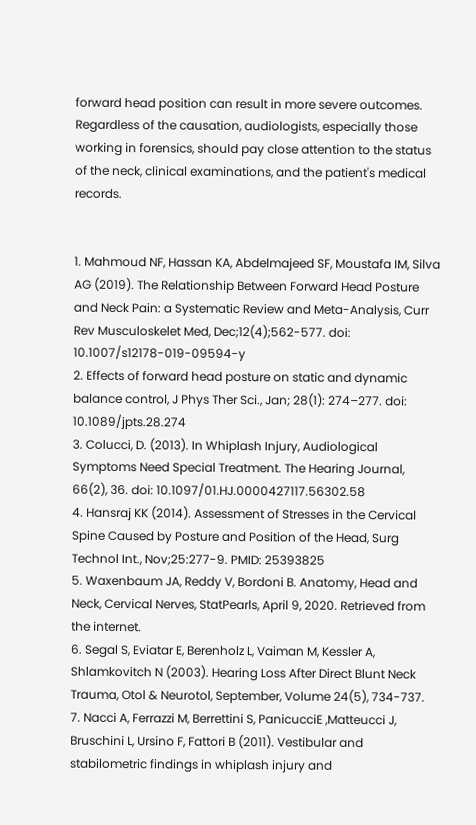forward head position can result in more severe outcomes. Regardless of the causation, audiologists, especially those working in forensics, should pay close attention to the status of the neck, clinical examinations, and the patient's medical records.


1. Mahmoud NF, Hassan KA, Abdelmajeed SF, Moustafa IM, Silva AG (2019). The Relationship Between Forward Head Posture and Neck Pain: a Systematic Review and Meta-Analysis, Curr Rev Musculoskelet Med, Dec;12(4);562-577. doi: 10.1007/s12178-019-09594-y
2. Effects of forward head posture on static and dynamic balance control, J Phys Ther Sci., Jan; 28(1): 274–277. doi: 10.1089/jpts.28.274
3. Colucci, D. (2013). In Whiplash Injury, Audiological Symptoms Need Special Treatment. The Hearing Journal, 66(2), 36. doi: 10.1097/01.HJ.0000427117.56302.58
4. Hansraj KK (2014). Assessment of Stresses in the Cervical Spine Caused by Posture and Position of the Head, Surg Technol Int., Nov;25:277-9. PMID: 25393825
5. Waxenbaum JA, Reddy V, Bordoni B. Anatomy, Head and Neck, Cervical Nerves, StatPearls, April 9, 2020. Retrieved from the internet.
6. Segal S, Eviatar E, Berenholz L, Vaiman M, Kessler A, Shlamkovitch N (2003). Hearing Loss After Direct Blunt Neck Trauma, Otol & Neurotol, September, Volume 24(5), 734-737.
7. Nacci A, Ferrazzi M, Berrettini S, PanicucciE ,Matteucci J, Bruschini L, Ursino F, Fattori B (2011). Vestibular and stabilometric findings in whiplash injury and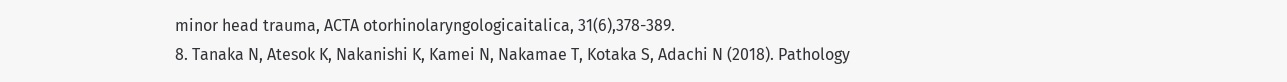minor head trauma, ACTA otorhinolaryngologicaitalica, 31(6),378-389.
8. Tanaka N, Atesok K, Nakanishi K, Kamei N, Nakamae T, Kotaka S, Adachi N (2018). Pathology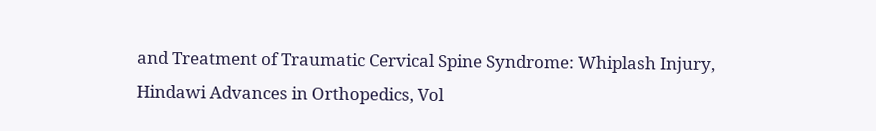and Treatment of Traumatic Cervical Spine Syndrome: Whiplash Injury, Hindawi Advances in Orthopedics, Vol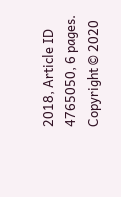2018, Article ID 4765050, 6 pages.
Copyright © 2020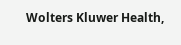Wolters Kluwer Health,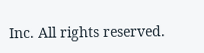Inc. All rights reserved.